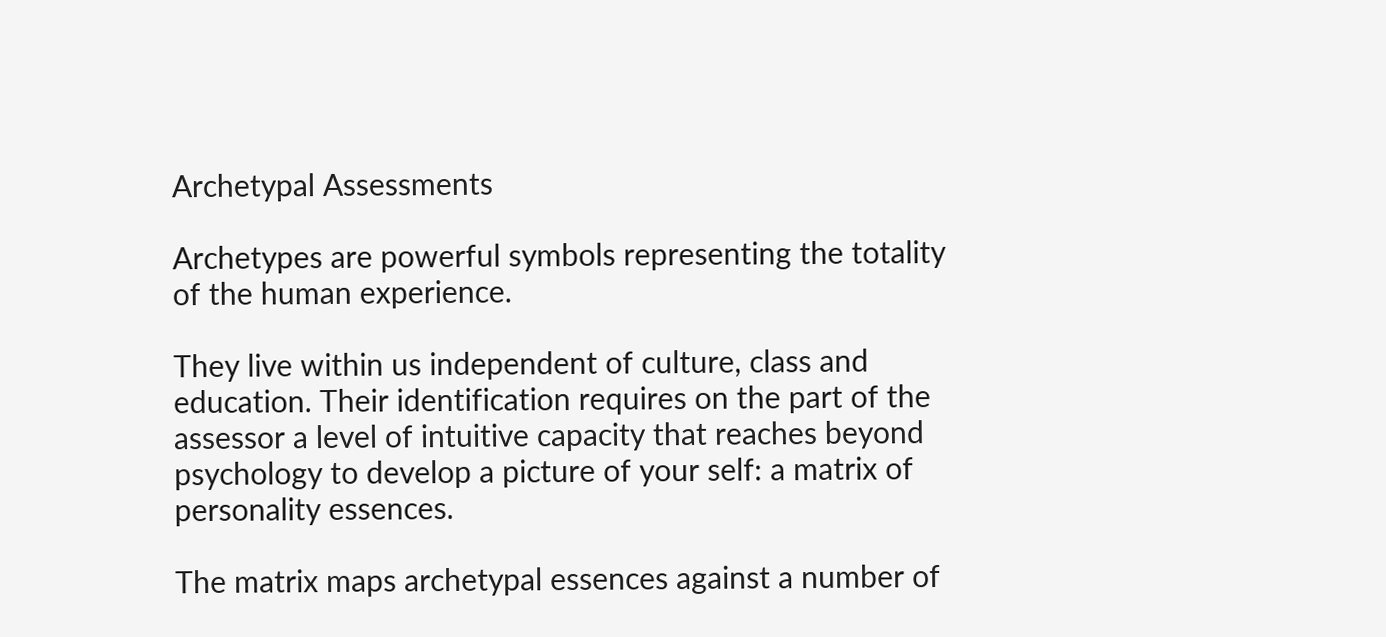Archetypal Assessments

Archetypes are powerful symbols representing the totality of the human experience.

They live within us independent of culture, class and education. Their identification requires on the part of the assessor a level of intuitive capacity that reaches beyond psychology to develop a picture of your self: a matrix of personality essences.

The matrix maps archetypal essences against a number of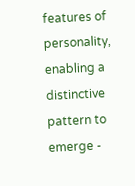features of personality, enabling a distinctive pattern to emerge -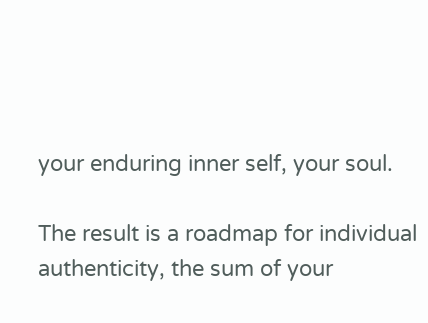your enduring inner self, your soul.

The result is a roadmap for individual authenticity, the sum of your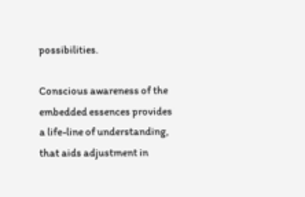possibilities.

Conscious awareness of the embedded essences provides a life-line of understanding, that aids adjustment in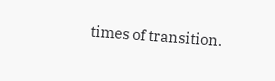times of transition.